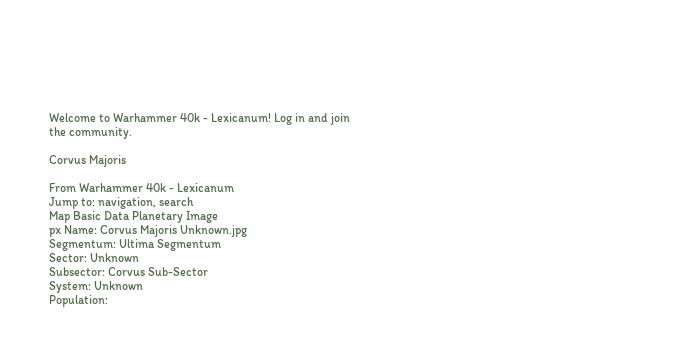Welcome to Warhammer 40k - Lexicanum! Log in and join the community.

Corvus Majoris

From Warhammer 40k - Lexicanum
Jump to: navigation, search
Map Basic Data Planetary Image
px Name: Corvus Majoris Unknown.jpg
Segmentum: Ultima Segmentum
Sector: Unknown
Subsector: Corvus Sub-Sector
System: Unknown
Population: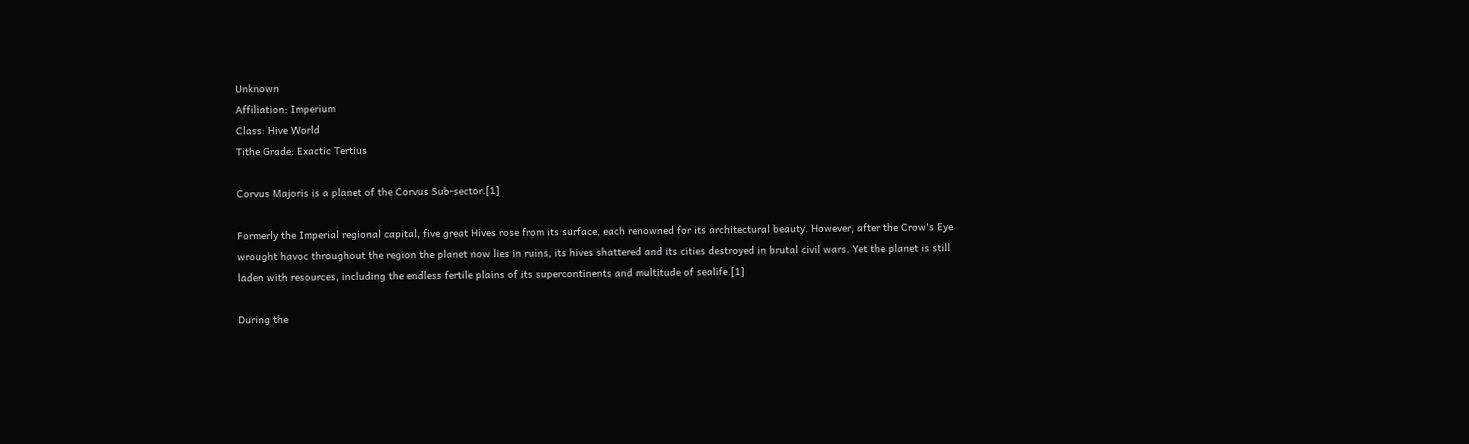Unknown
Affiliation: Imperium
Class: Hive World
Tithe Grade: Exactic Tertius

Corvus Majoris is a planet of the Corvus Sub-sector.[1]

Formerly the Imperial regional capital, five great Hives rose from its surface, each renowned for its architectural beauty. However, after the Crow's Eye wrought havoc throughout the region the planet now lies in ruins, its hives shattered and its cities destroyed in brutal civil wars. Yet the planet is still laden with resources, including the endless fertile plains of its supercontinents and multitude of sealife.[1]

During the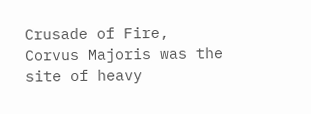Crusade of Fire, Corvus Majoris was the site of heavy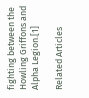fighting between the Howling Griffons and Alpha Legion.[1]

Related Articles